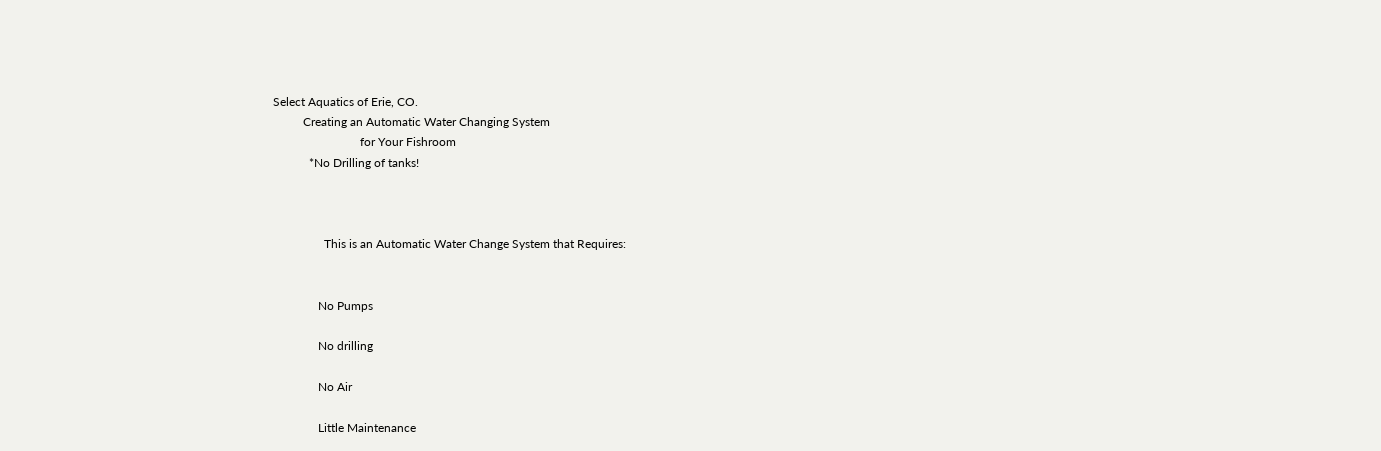Select Aquatics of Erie, CO.
          Creating an Automatic Water Changing System
                             for Your Fishroom
            *No Drilling of tanks!



                 This is an Automatic Water Change System that Requires:


               No Pumps

               No drilling

               No Air

               Little Maintenance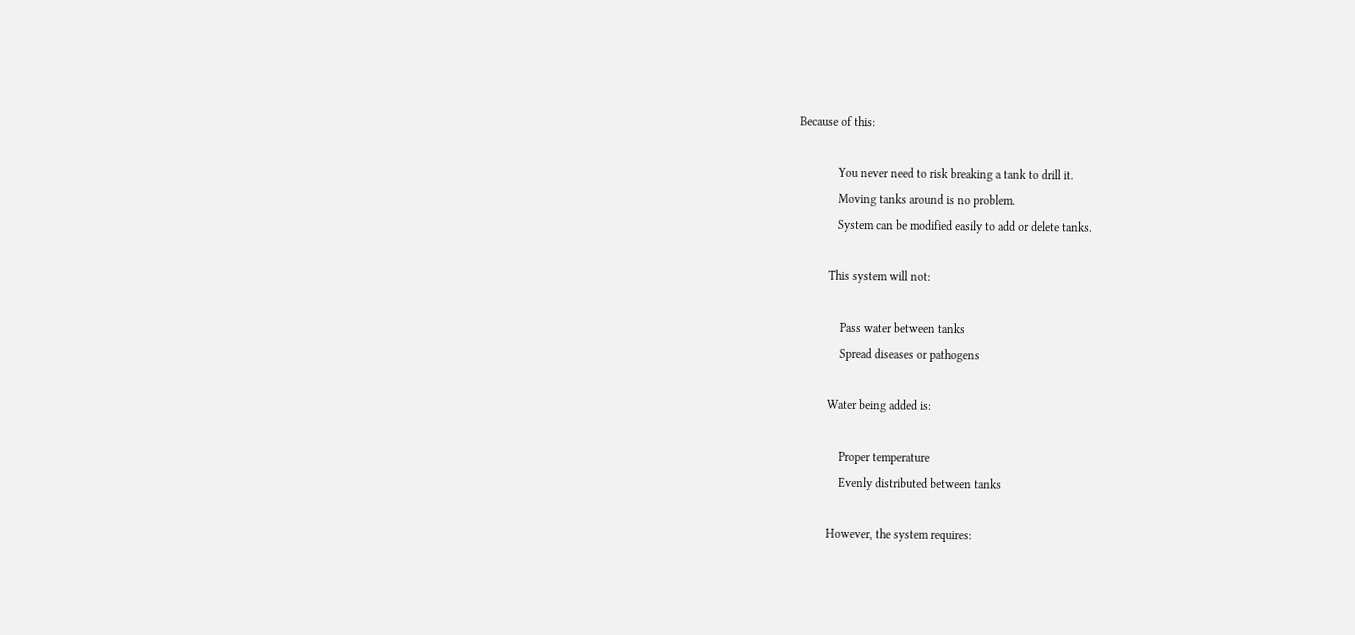Because of this:

             You never need to risk breaking a tank to drill it.
             Moving tanks around is no problem.
             System can be modified easily to add or delete tanks.

          This system will not:

              Pass water between tanks
              Spread diseases or pathogens

          Water being added is:

              Proper temperature
              Evenly distributed between tanks

          However, the system requires: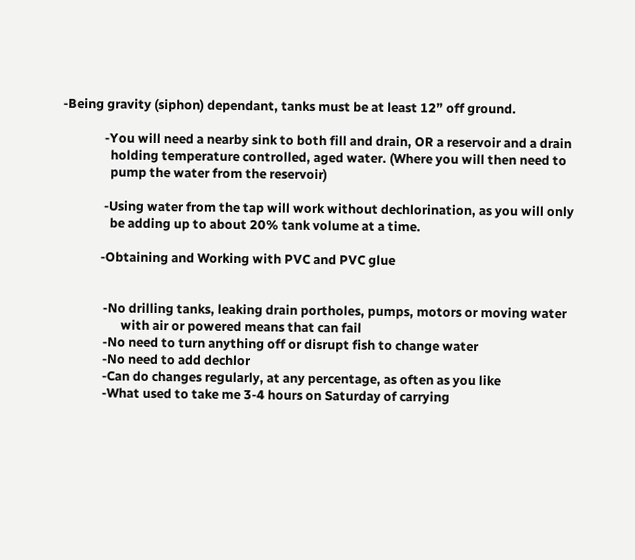-Being gravity (siphon) dependant, tanks must be at least 12” off ground.

              -You will need a nearby sink to both fill and drain, OR a reservoir and a drain
                holding temperature controlled, aged water. (Where you will then need to
                pump the water from the reservoir)

              -Using water from the tap will work without dechlorination, as you will only
                be adding up to about 20% tank volume at a time.

             -Obtaining and Working with PVC and PVC glue


              -No drilling tanks, leaking drain portholes, pumps, motors or moving water
                    with air or powered means that can fail
              -No need to turn anything off or disrupt fish to change water
              -No need to add dechlor
              -Can do changes regularly, at any percentage, as often as you like
              -What used to take me 3-4 hours on Saturday of carrying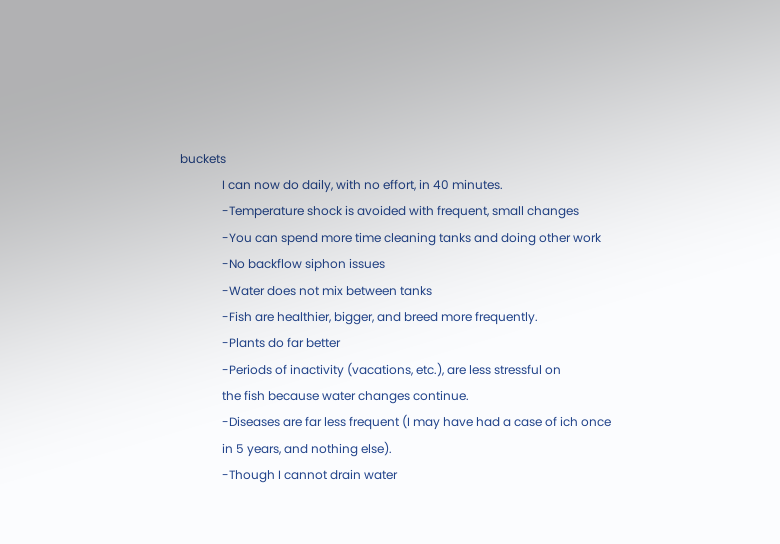buckets
              I can now do daily, with no effort, in 40 minutes.
              -Temperature shock is avoided with frequent, small changes
              -You can spend more time cleaning tanks and doing other work
              -No backflow siphon issues
              -Water does not mix between tanks
              -Fish are healthier, bigger, and breed more frequently.
              -Plants do far better
              -Periods of inactivity (vacations, etc.), are less stressful on
              the fish because water changes continue.
              -Diseases are far less frequent (I may have had a case of ich once
              in 5 years, and nothing else).
              -Though I cannot drain water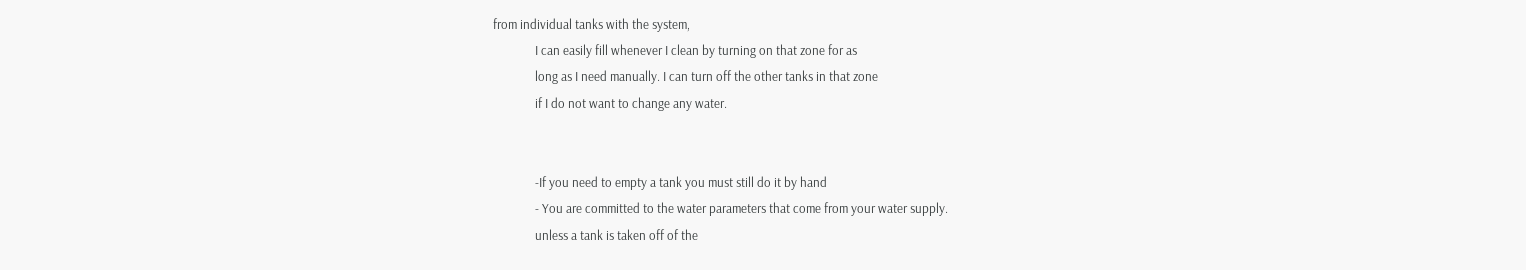from individual tanks with the system,
              I can easily fill whenever I clean by turning on that zone for as
              long as I need manually. I can turn off the other tanks in that zone
              if I do not want to change any water.


              -If you need to empty a tank you must still do it by hand
              - You are committed to the water parameters that come from your water supply.
              unless a tank is taken off of the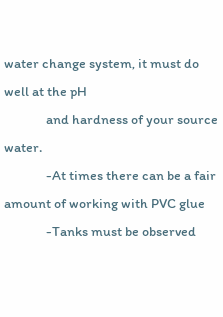water change system, it must do well at the pH
              and hardness of your source water.
              -At times there can be a fair amount of working with PVC glue
              -Tanks must be observed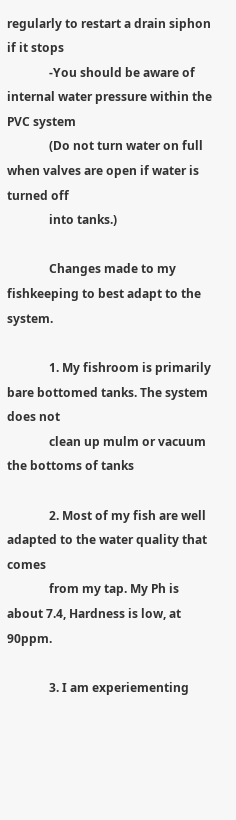regularly to restart a drain siphon if it stops
              -You should be aware of internal water pressure within the PVC system
              (Do not turn water on full when valves are open if water is turned off
              into tanks.)

              Changes made to my fishkeeping to best adapt to the system.

              1. My fishroom is primarily bare bottomed tanks. The system does not
              clean up mulm or vacuum the bottoms of tanks

              2. Most of my fish are well adapted to the water quality that comes
              from my tap. My Ph is about 7.4, Hardness is low, at 90ppm.

              3. I am experiementing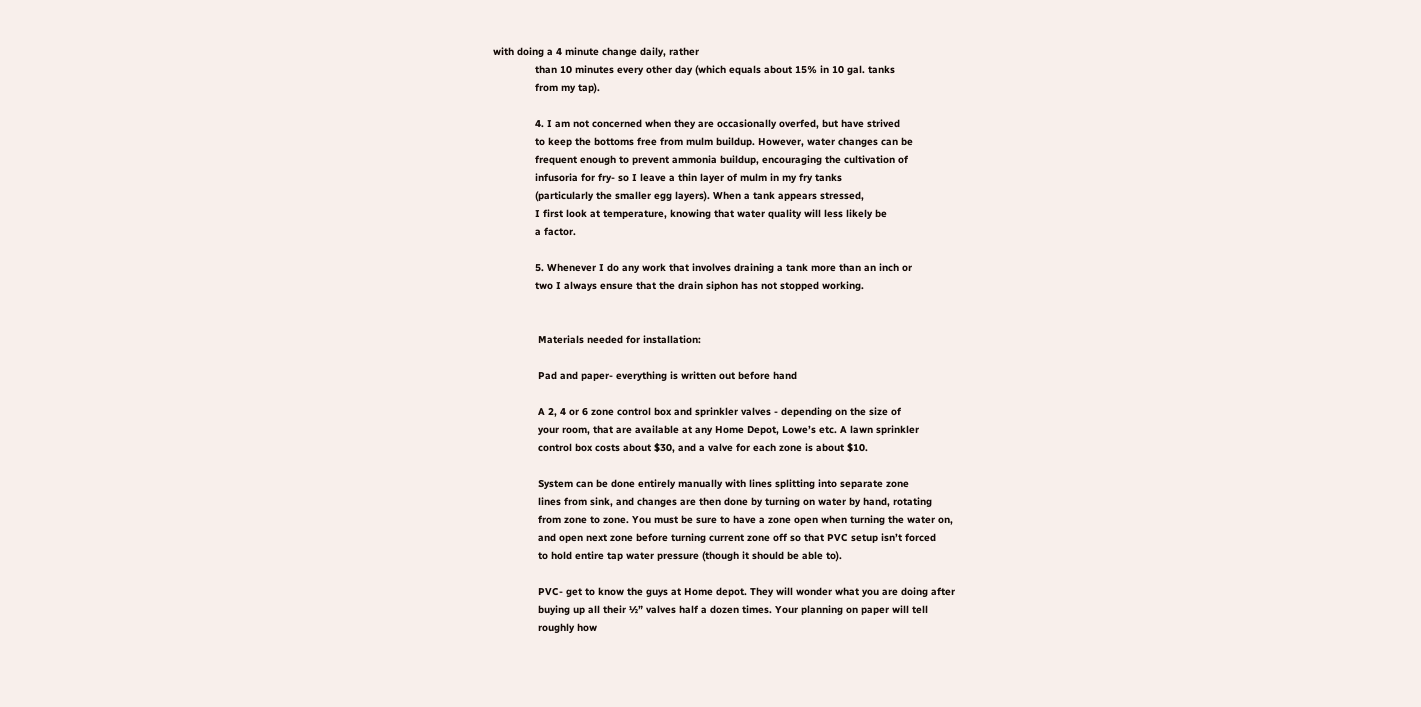with doing a 4 minute change daily, rather
              than 10 minutes every other day (which equals about 15% in 10 gal. tanks
              from my tap).

              4. I am not concerned when they are occasionally overfed, but have strived
              to keep the bottoms free from mulm buildup. However, water changes can be
              frequent enough to prevent ammonia buildup, encouraging the cultivation of
              infusoria for fry- so I leave a thin layer of mulm in my fry tanks
              (particularly the smaller egg layers). When a tank appears stressed,
              I first look at temperature, knowing that water quality will less likely be
              a factor.

              5. Whenever I do any work that involves draining a tank more than an inch or
              two I always ensure that the drain siphon has not stopped working.


               Materials needed for installation:

               Pad and paper- everything is written out before hand

               A 2, 4 or 6 zone control box and sprinkler valves - depending on the size of
               your room, that are available at any Home Depot, Lowe’s etc. A lawn sprinkler
               control box costs about $30, and a valve for each zone is about $10.

               System can be done entirely manually with lines splitting into separate zone
               lines from sink, and changes are then done by turning on water by hand, rotating
               from zone to zone. You must be sure to have a zone open when turning the water on,
               and open next zone before turning current zone off so that PVC setup isn’t forced
               to hold entire tap water pressure (though it should be able to).

               PVC- get to know the guys at Home depot. They will wonder what you are doing after
               buying up all their ½” valves half a dozen times. Your planning on paper will tell
               roughly how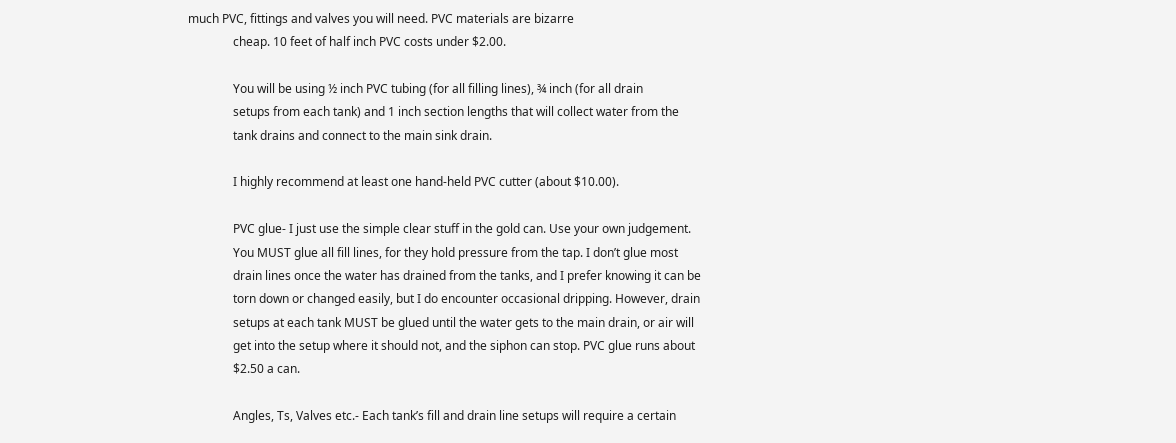much PVC, fittings and valves you will need. PVC materials are bizarre
               cheap. 10 feet of half inch PVC costs under $2.00.

               You will be using ½ inch PVC tubing (for all filling lines), ¾ inch (for all drain
               setups from each tank) and 1 inch section lengths that will collect water from the
               tank drains and connect to the main sink drain.

               I highly recommend at least one hand-held PVC cutter (about $10.00).

               PVC glue- I just use the simple clear stuff in the gold can. Use your own judgement.
               You MUST glue all fill lines, for they hold pressure from the tap. I don’t glue most
               drain lines once the water has drained from the tanks, and I prefer knowing it can be
               torn down or changed easily, but I do encounter occasional dripping. However, drain
               setups at each tank MUST be glued until the water gets to the main drain, or air will
               get into the setup where it should not, and the siphon can stop. PVC glue runs about
               $2.50 a can.

               Angles, Ts, Valves etc.- Each tank’s fill and drain line setups will require a certain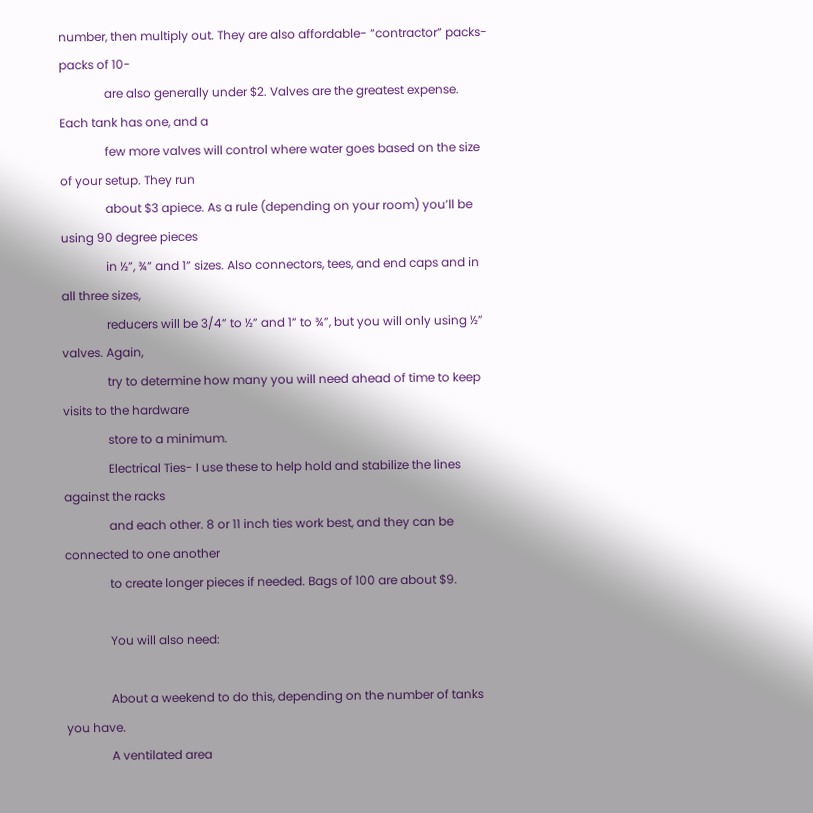number, then multiply out. They are also affordable- “contractor” packs- packs of 10-
               are also generally under $2. Valves are the greatest expense. Each tank has one, and a
               few more valves will control where water goes based on the size of your setup. They run
               about $3 apiece. As a rule (depending on your room) you’ll be using 90 degree pieces
               in ½”, ¾” and 1” sizes. Also connectors, tees, and end caps and in all three sizes,
               reducers will be 3/4” to ½” and 1” to ¾”, but you will only using ½” valves. Again,
               try to determine how many you will need ahead of time to keep visits to the hardware
               store to a minimum.
               Electrical Ties- I use these to help hold and stabilize the lines against the racks
               and each other. 8 or 11 inch ties work best, and they can be connected to one another
               to create longer pieces if needed. Bags of 100 are about $9.

               You will also need:

               About a weekend to do this, depending on the number of tanks you have.
               A ventilated area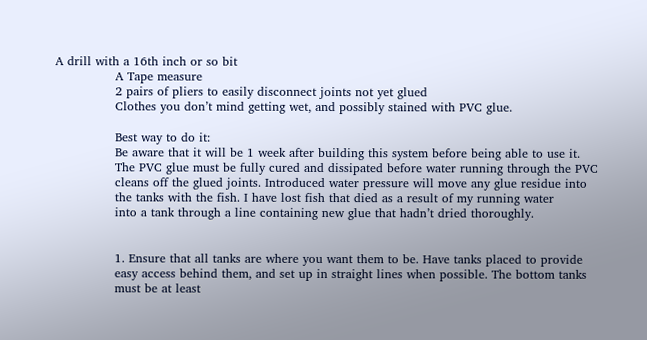A drill with a 16th inch or so bit
               A Tape measure
               2 pairs of pliers to easily disconnect joints not yet glued
               Clothes you don’t mind getting wet, and possibly stained with PVC glue.

               Best way to do it:
               Be aware that it will be 1 week after building this system before being able to use it.
               The PVC glue must be fully cured and dissipated before water running through the PVC
               cleans off the glued joints. Introduced water pressure will move any glue residue into
               the tanks with the fish. I have lost fish that died as a result of my running water
               into a tank through a line containing new glue that hadn’t dried thoroughly.


               1. Ensure that all tanks are where you want them to be. Have tanks placed to provide
               easy access behind them, and set up in straight lines when possible. The bottom tanks
               must be at least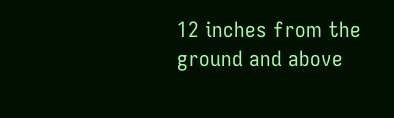12 inches from the ground and above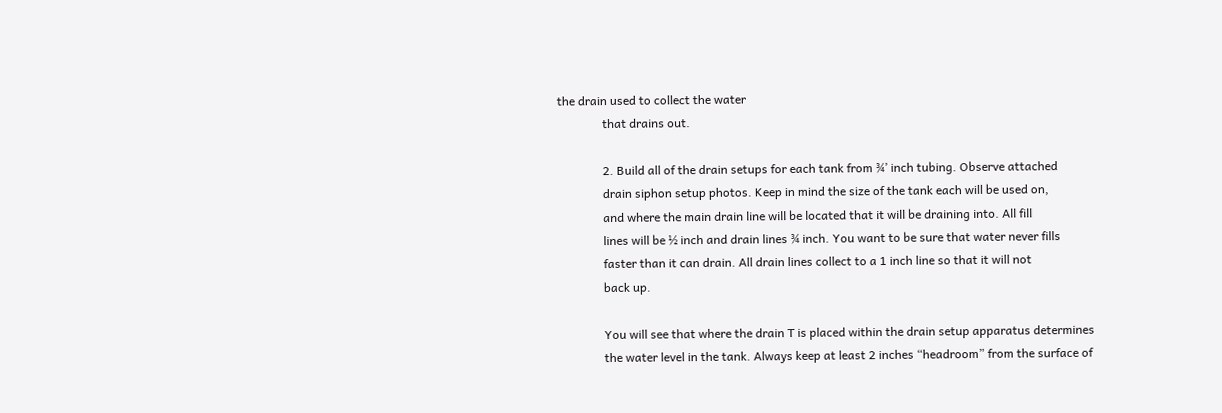the drain used to collect the water
               that drains out.

               2. Build all of the drain setups for each tank from ¾’ inch tubing. Observe attached
               drain siphon setup photos. Keep in mind the size of the tank each will be used on,
               and where the main drain line will be located that it will be draining into. All fill
               lines will be ½ inch and drain lines ¾ inch. You want to be sure that water never fills
               faster than it can drain. All drain lines collect to a 1 inch line so that it will not
               back up.

               You will see that where the drain T is placed within the drain setup apparatus determines
               the water level in the tank. Always keep at least 2 inches “headroom” from the surface of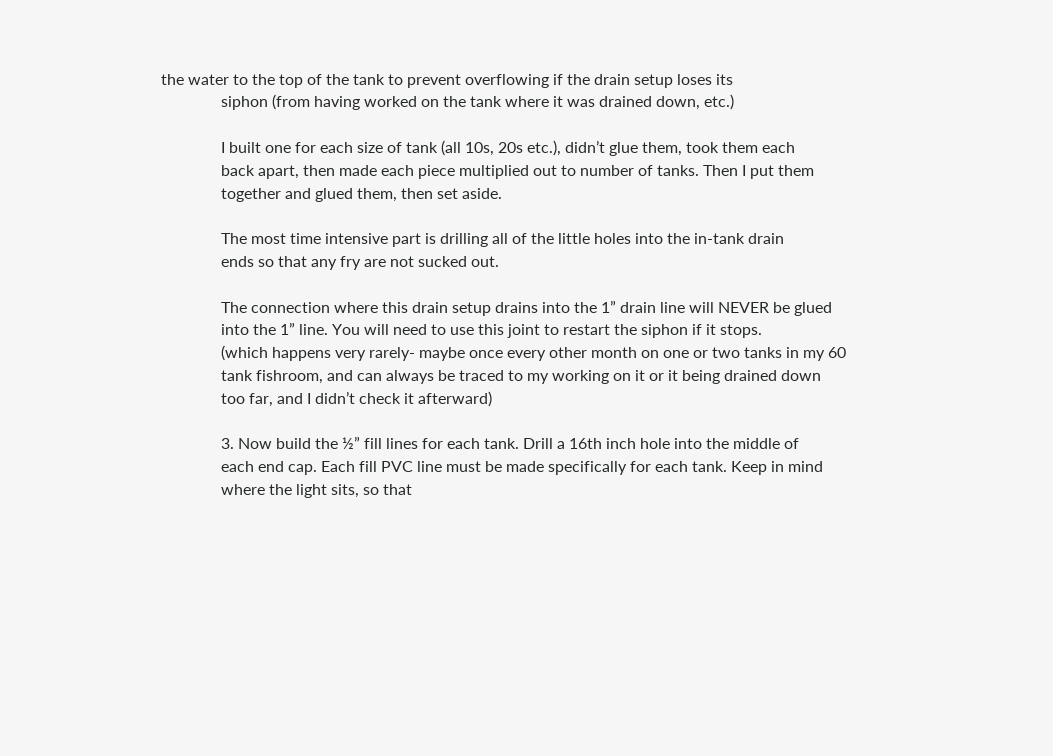the water to the top of the tank to prevent overflowing if the drain setup loses its
               siphon (from having worked on the tank where it was drained down, etc.)

               I built one for each size of tank (all 10s, 20s etc.), didn’t glue them, took them each
               back apart, then made each piece multiplied out to number of tanks. Then I put them
               together and glued them, then set aside.

               The most time intensive part is drilling all of the little holes into the in-tank drain
               ends so that any fry are not sucked out.

               The connection where this drain setup drains into the 1” drain line will NEVER be glued
               into the 1” line. You will need to use this joint to restart the siphon if it stops.
               (which happens very rarely- maybe once every other month on one or two tanks in my 60
               tank fishroom, and can always be traced to my working on it or it being drained down
               too far, and I didn’t check it afterward)

               3. Now build the ½” fill lines for each tank. Drill a 16th inch hole into the middle of
               each end cap. Each fill PVC line must be made specifically for each tank. Keep in mind
               where the light sits, so that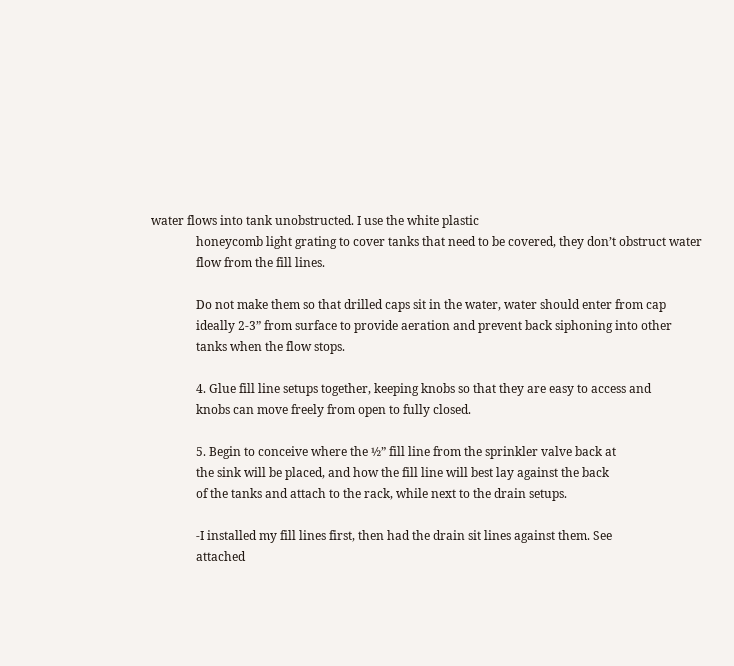water flows into tank unobstructed. I use the white plastic
               honeycomb light grating to cover tanks that need to be covered, they don’t obstruct water
               flow from the fill lines.

               Do not make them so that drilled caps sit in the water, water should enter from cap
               ideally 2-3” from surface to provide aeration and prevent back siphoning into other
               tanks when the flow stops.

               4. Glue fill line setups together, keeping knobs so that they are easy to access and
               knobs can move freely from open to fully closed.

               5. Begin to conceive where the ½” fill line from the sprinkler valve back at
               the sink will be placed, and how the fill line will best lay against the back
               of the tanks and attach to the rack, while next to the drain setups.

               -I installed my fill lines first, then had the drain sit lines against them. See
               attached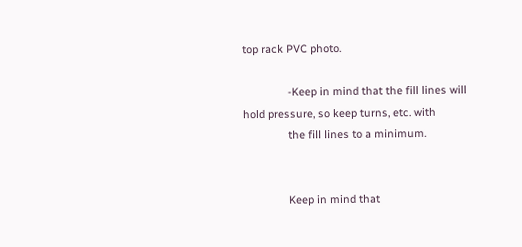top rack PVC photo.

               -Keep in mind that the fill lines will hold pressure, so keep turns, etc. with
               the fill lines to a minimum.


               Keep in mind that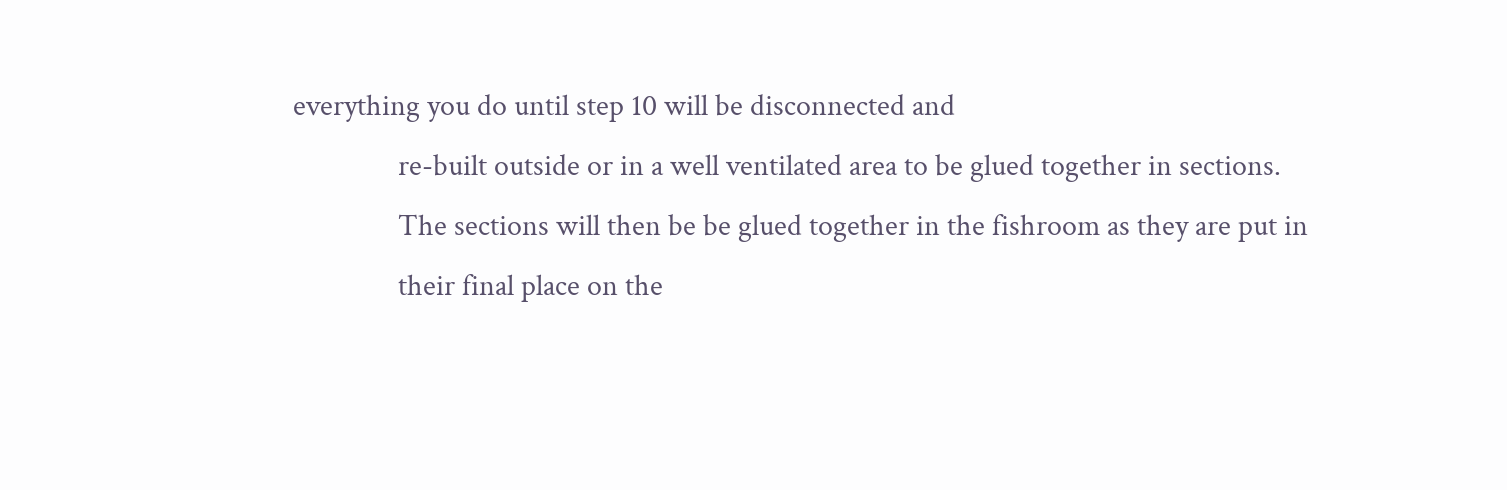everything you do until step 10 will be disconnected and
               re-built outside or in a well ventilated area to be glued together in sections.
               The sections will then be be glued together in the fishroom as they are put in
               their final place on the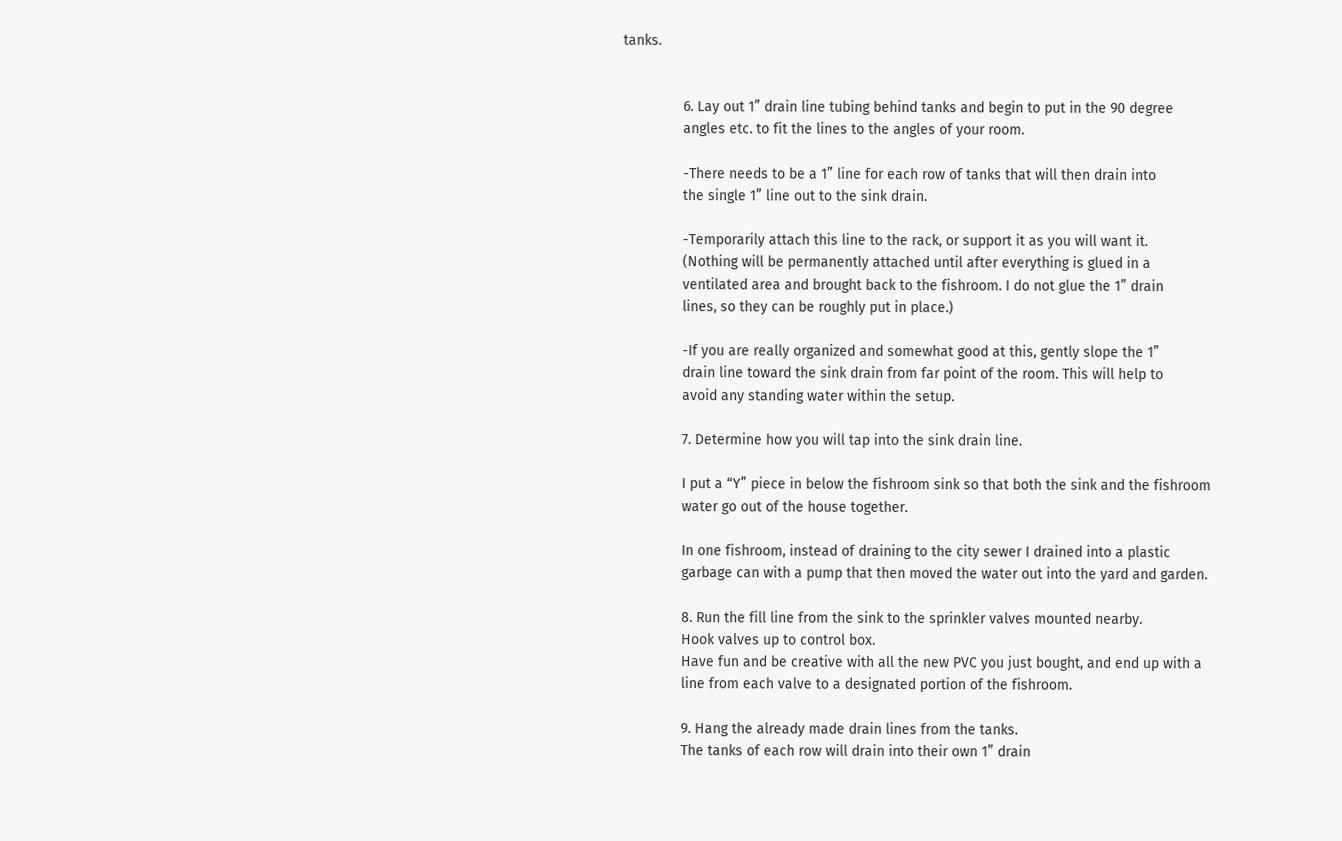tanks.


               6. Lay out 1” drain line tubing behind tanks and begin to put in the 90 degree
               angles etc. to fit the lines to the angles of your room.

               -There needs to be a 1” line for each row of tanks that will then drain into
               the single 1” line out to the sink drain.

               -Temporarily attach this line to the rack, or support it as you will want it.
               (Nothing will be permanently attached until after everything is glued in a
               ventilated area and brought back to the fishroom. I do not glue the 1” drain
               lines, so they can be roughly put in place.)

               -If you are really organized and somewhat good at this, gently slope the 1”
               drain line toward the sink drain from far point of the room. This will help to
               avoid any standing water within the setup.

               7. Determine how you will tap into the sink drain line.

               I put a “Y” piece in below the fishroom sink so that both the sink and the fishroom
               water go out of the house together.

               In one fishroom, instead of draining to the city sewer I drained into a plastic
               garbage can with a pump that then moved the water out into the yard and garden.

               8. Run the fill line from the sink to the sprinkler valves mounted nearby.
               Hook valves up to control box.
               Have fun and be creative with all the new PVC you just bought, and end up with a
               line from each valve to a designated portion of the fishroom.

               9. Hang the already made drain lines from the tanks.
               The tanks of each row will drain into their own 1” drain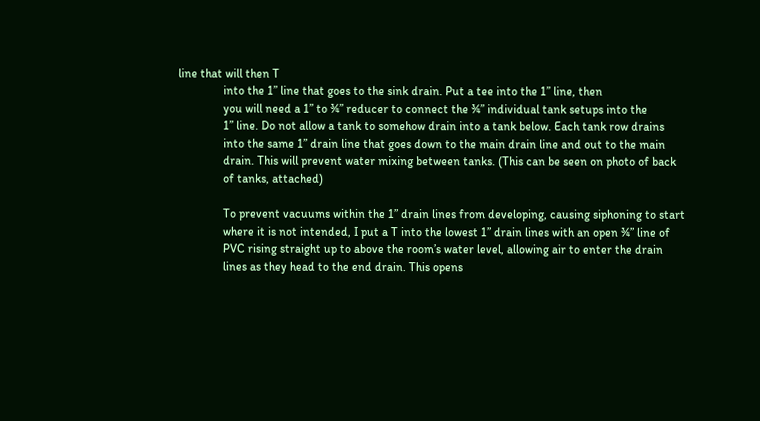line that will then T
               into the 1” line that goes to the sink drain. Put a tee into the 1” line, then
               you will need a 1” to ¾” reducer to connect the ¾” individual tank setups into the
               1” line. Do not allow a tank to somehow drain into a tank below. Each tank row drains
               into the same 1” drain line that goes down to the main drain line and out to the main
               drain. This will prevent water mixing between tanks. (This can be seen on photo of back
               of tanks, attached)

               To prevent vacuums within the 1” drain lines from developing, causing siphoning to start
               where it is not intended, I put a T into the lowest 1” drain lines with an open ¾” line of
               PVC rising straight up to above the room’s water level, allowing air to enter the drain
               lines as they head to the end drain. This opens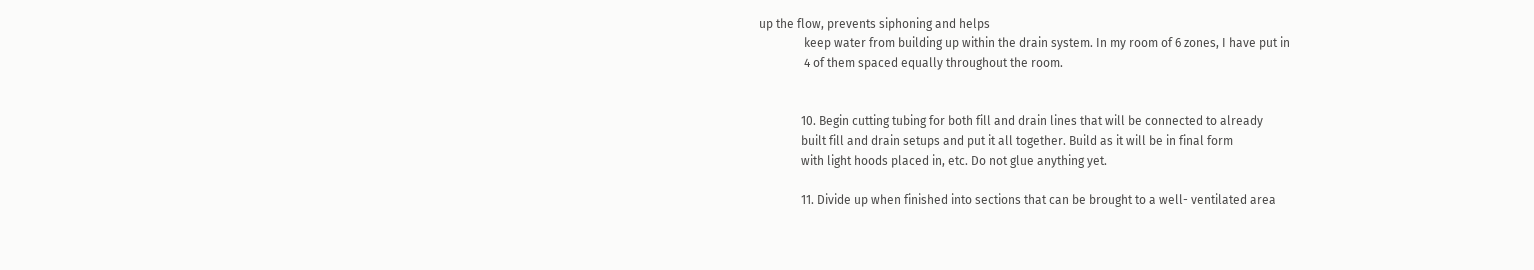up the flow, prevents siphoning and helps
               keep water from building up within the drain system. In my room of 6 zones, I have put in
               4 of them spaced equally throughout the room.


              10. Begin cutting tubing for both fill and drain lines that will be connected to already
              built fill and drain setups and put it all together. Build as it will be in final form
              with light hoods placed in, etc. Do not glue anything yet.

              11. Divide up when finished into sections that can be brought to a well- ventilated area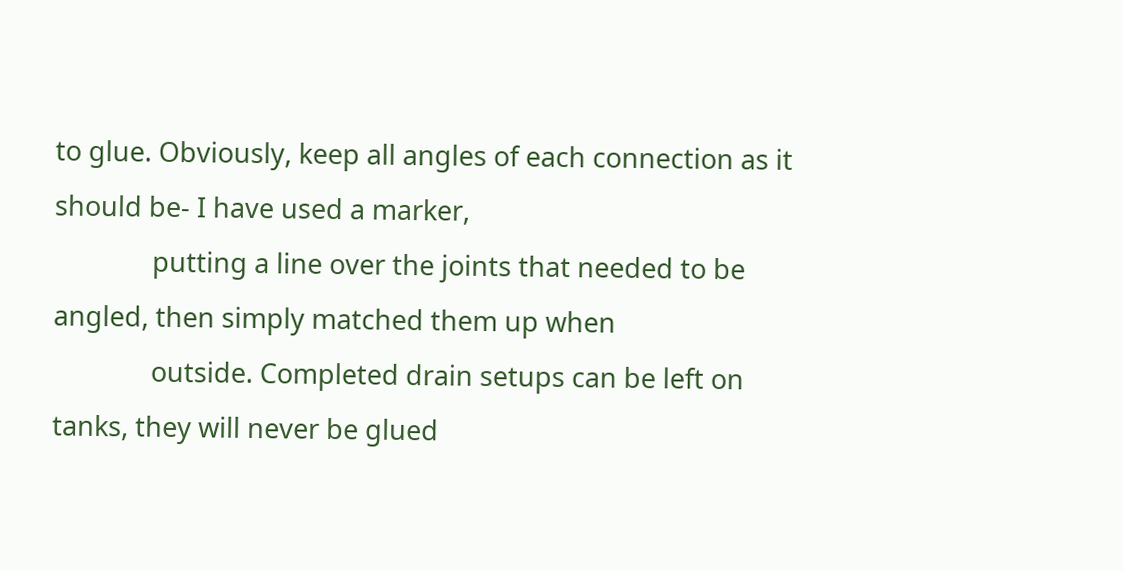to glue. Obviously, keep all angles of each connection as it should be- I have used a marker,
              putting a line over the joints that needed to be angled, then simply matched them up when
              outside. Completed drain setups can be left on tanks, they will never be glued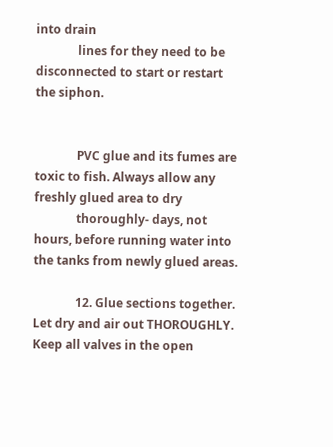into drain
              lines for they need to be disconnected to start or restart the siphon.


              PVC glue and its fumes are toxic to fish. Always allow any freshly glued area to dry
              thoroughly- days, not hours, before running water into the tanks from newly glued areas.

              12. Glue sections together. Let dry and air out THOROUGHLY. Keep all valves in the open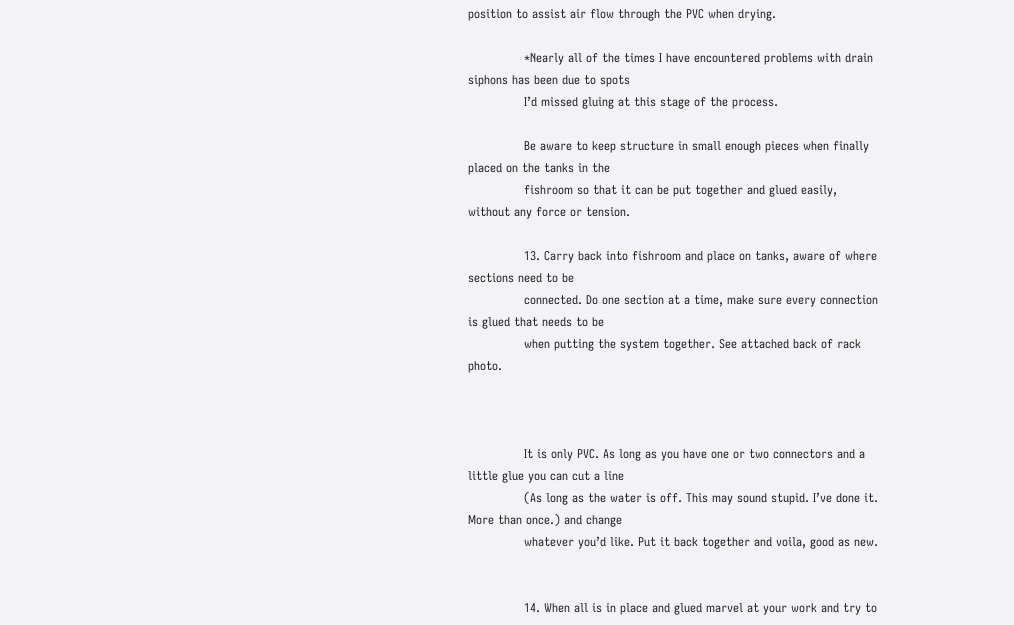position to assist air flow through the PVC when drying.

              *Nearly all of the times I have encountered problems with drain siphons has been due to spots
              I’d missed gluing at this stage of the process.

              Be aware to keep structure in small enough pieces when finally placed on the tanks in the
              fishroom so that it can be put together and glued easily, without any force or tension.

              13. Carry back into fishroom and place on tanks, aware of where sections need to be
              connected. Do one section at a time, make sure every connection is glued that needs to be
              when putting the system together. See attached back of rack photo.



              It is only PVC. As long as you have one or two connectors and a little glue you can cut a line
              (As long as the water is off. This may sound stupid. I’ve done it. More than once.) and change
              whatever you’d like. Put it back together and voila, good as new.


              14. When all is in place and glued marvel at your work and try to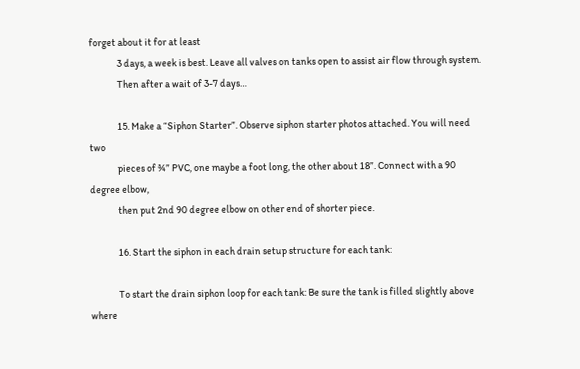forget about it for at least
              3 days, a week is best. Leave all valves on tanks open to assist air flow through system.
              Then after a wait of 3-7 days…

              15. Make a “Siphon Starter”. Observe siphon starter photos attached. You will need two
              pieces of ¾” PVC, one maybe a foot long, the other about 18”. Connect with a 90 degree elbow,
              then put 2nd 90 degree elbow on other end of shorter piece.

              16. Start the siphon in each drain setup structure for each tank:

              To start the drain siphon loop for each tank: Be sure the tank is filled slightly above where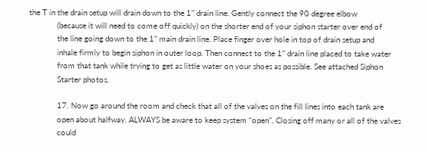the T in the drain setup will drain down to the 1” drain line. Gently connect the 90 degree elbow
              (because it will need to come off quickly) on the shorter end of your siphon starter over end of
              the line going down to the 1” main drain line. Place finger over hole in top of drain setup and
              inhale firmly to begin siphon in outer loop. Then connect to the 1” drain line placed to take water
              from that tank while trying to get as little water on your shoes as possible. See attached Siphon
              Starter photos.

              17. Now go around the room and check that all of the valves on the fill lines into each tank are
              open about halfway. ALWAYS be aware to keep system “open”. Closing off many or all of the valves
              could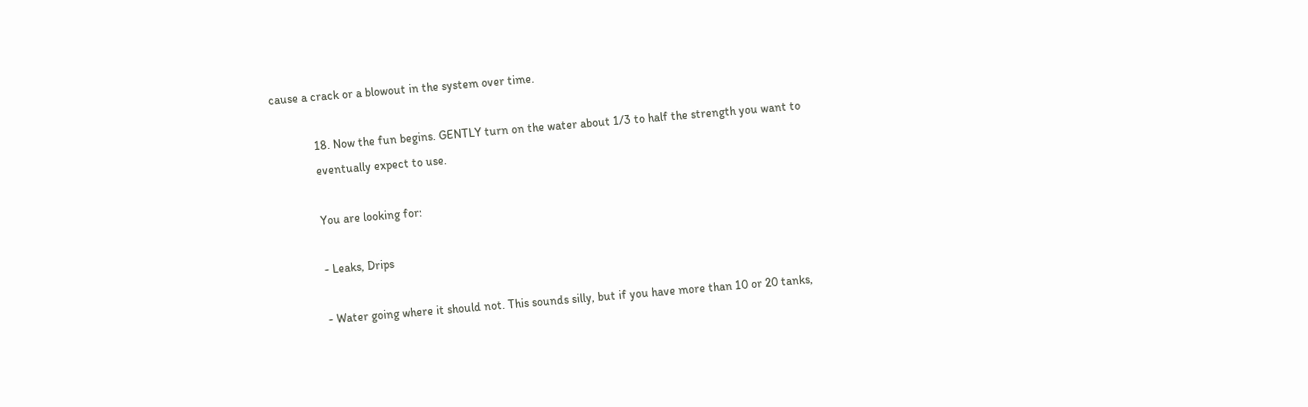cause a crack or a blowout in the system over time.

              18. Now the fun begins. GENTLY turn on the water about 1/3 to half the strength you want to
              eventually expect to use.

              You are looking for:

              - Leaks, Drips

              - Water going where it should not. This sounds silly, but if you have more than 10 or 20 tanks,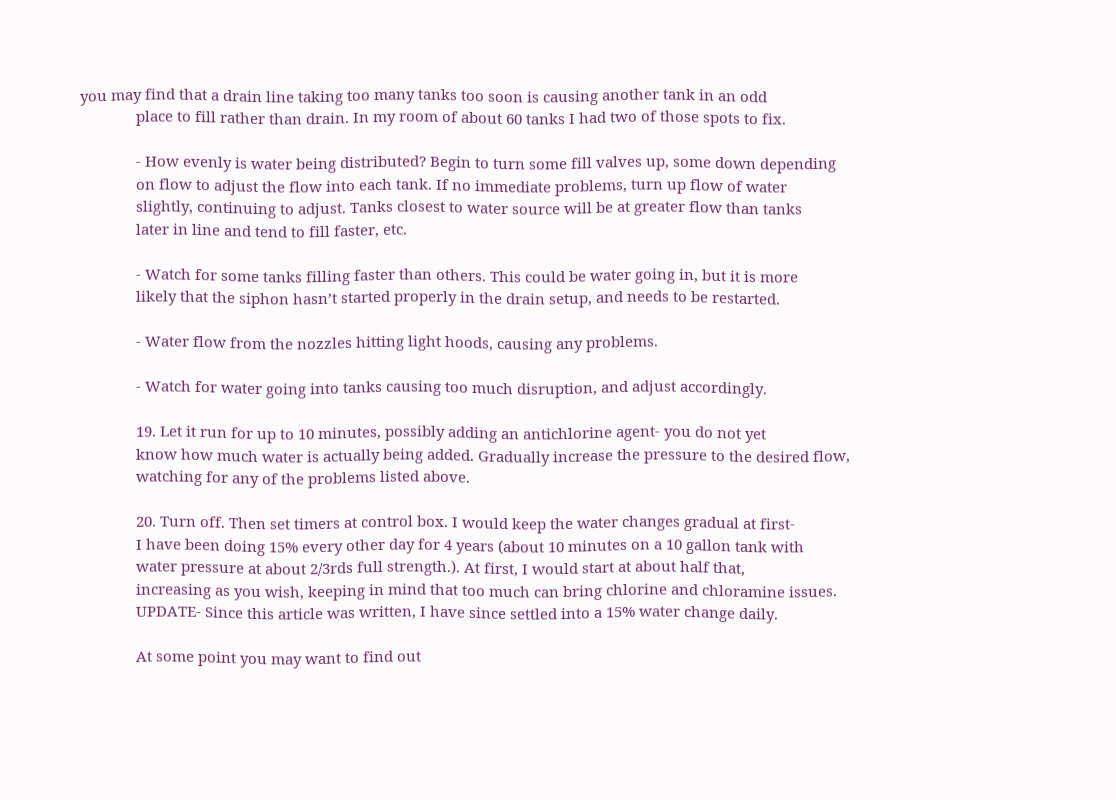you may find that a drain line taking too many tanks too soon is causing another tank in an odd
              place to fill rather than drain. In my room of about 60 tanks I had two of those spots to fix.

              - How evenly is water being distributed? Begin to turn some fill valves up, some down depending
              on flow to adjust the flow into each tank. If no immediate problems, turn up flow of water
              slightly, continuing to adjust. Tanks closest to water source will be at greater flow than tanks
              later in line and tend to fill faster, etc.

              - Watch for some tanks filling faster than others. This could be water going in, but it is more
              likely that the siphon hasn’t started properly in the drain setup, and needs to be restarted.

              - Water flow from the nozzles hitting light hoods, causing any problems.

              - Watch for water going into tanks causing too much disruption, and adjust accordingly.

              19. Let it run for up to 10 minutes, possibly adding an antichlorine agent- you do not yet
              know how much water is actually being added. Gradually increase the pressure to the desired flow,
              watching for any of the problems listed above.

              20. Turn off. Then set timers at control box. I would keep the water changes gradual at first-
              I have been doing 15% every other day for 4 years (about 10 minutes on a 10 gallon tank with
              water pressure at about 2/3rds full strength.). At first, I would start at about half that,
              increasing as you wish, keeping in mind that too much can bring chlorine and chloramine issues.
              UPDATE- Since this article was written, I have since settled into a 15% water change daily.

              At some point you may want to find out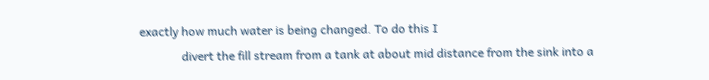exactly how much water is being changed. To do this I
              divert the fill stream from a tank at about mid distance from the sink into a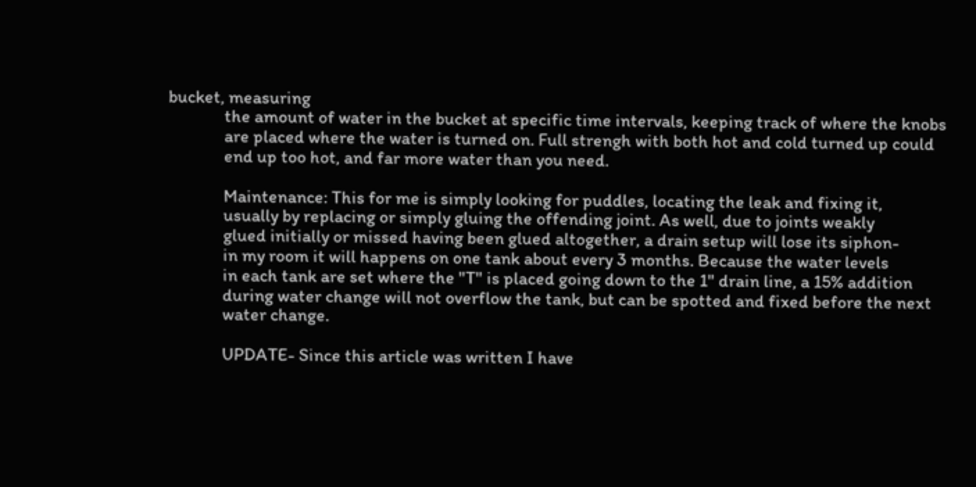bucket, measuring
              the amount of water in the bucket at specific time intervals, keeping track of where the knobs
              are placed where the water is turned on. Full strengh with both hot and cold turned up could
              end up too hot, and far more water than you need.

              Maintenance: This for me is simply looking for puddles, locating the leak and fixing it,
              usually by replacing or simply gluing the offending joint. As well, due to joints weakly
              glued initially or missed having been glued altogether, a drain setup will lose its siphon-
              in my room it will happens on one tank about every 3 months. Because the water levels
              in each tank are set where the "T" is placed going down to the 1" drain line, a 15% addition
              during water change will not overflow the tank, but can be spotted and fixed before the next
              water change.

              UPDATE- Since this article was written I have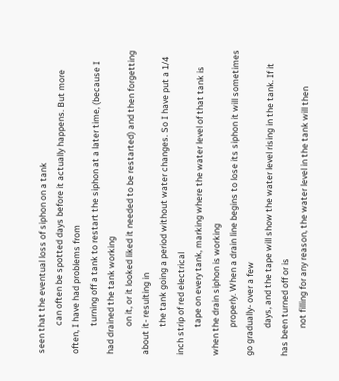seen that the eventual loss of siphon on a tank
              can often be spotted days before it actually happens. But more often, I have had problems from
              turning off a tank to restart the siphon at a later time, (because I had drained the tank working
              on it, or it looked liked it needed to be restarted) and then forgetting about it- resulting in
              the tank going a period without water changes. So I have put a 1/4 inch strip of red electrical
              tape on every tank, marking where the water level of that tank is when the drain siphon is working
              properly. When a drain line begins to lose its siphon it will sometimes go gradually- over a few
              days, and the tape will show the water level rising in the tank. If it has been turned off or is
              not filling for any reason, the water level in the tank will then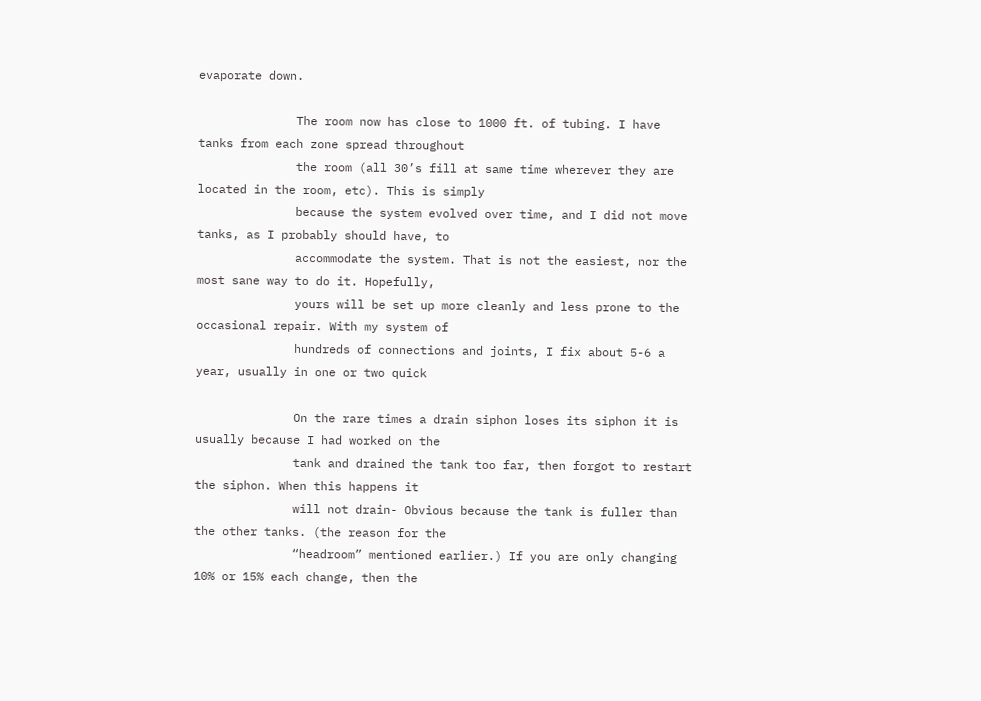evaporate down.

              The room now has close to 1000 ft. of tubing. I have tanks from each zone spread throughout
              the room (all 30’s fill at same time wherever they are located in the room, etc). This is simply
              because the system evolved over time, and I did not move tanks, as I probably should have, to
              accommodate the system. That is not the easiest, nor the most sane way to do it. Hopefully,
              yours will be set up more cleanly and less prone to the occasional repair. With my system of
              hundreds of connections and joints, I fix about 5-6 a year, usually in one or two quick

              On the rare times a drain siphon loses its siphon it is usually because I had worked on the
              tank and drained the tank too far, then forgot to restart the siphon. When this happens it
              will not drain- Obvious because the tank is fuller than the other tanks. (the reason for the
              “headroom” mentioned earlier.) If you are only changing 10% or 15% each change, then the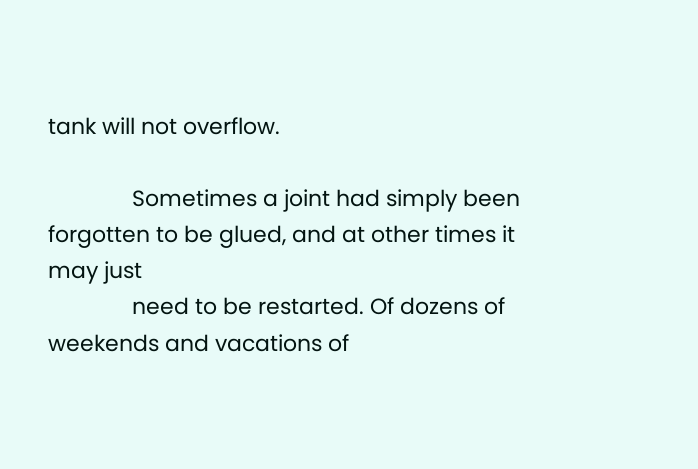tank will not overflow.

              Sometimes a joint had simply been forgotten to be glued, and at other times it may just
              need to be restarted. Of dozens of weekends and vacations of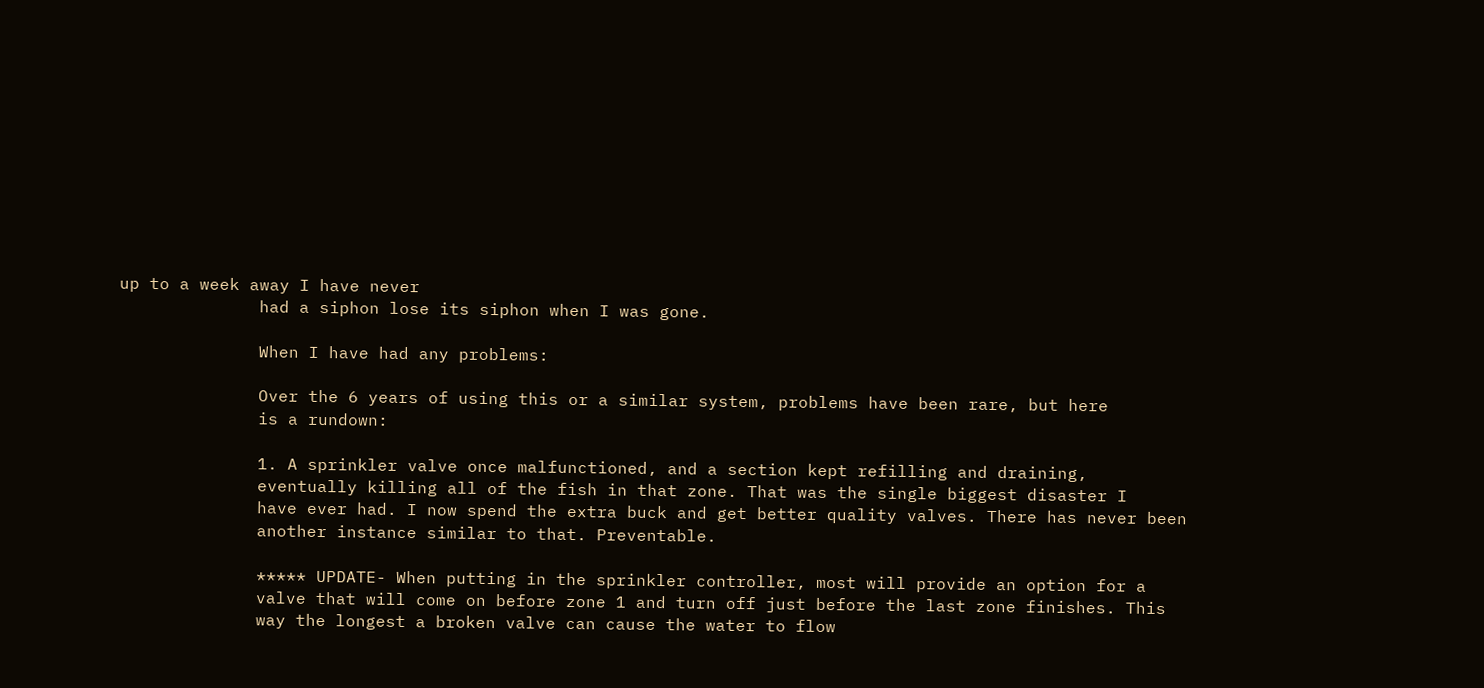up to a week away I have never
              had a siphon lose its siphon when I was gone.

              When I have had any problems:

              Over the 6 years of using this or a similar system, problems have been rare, but here
              is a rundown:

              1. A sprinkler valve once malfunctioned, and a section kept refilling and draining,
              eventually killing all of the fish in that zone. That was the single biggest disaster I
              have ever had. I now spend the extra buck and get better quality valves. There has never been
              another instance similar to that. Preventable.

              ***** UPDATE- When putting in the sprinkler controller, most will provide an option for a
              valve that will come on before zone 1 and turn off just before the last zone finishes. This
              way the longest a broken valve can cause the water to flow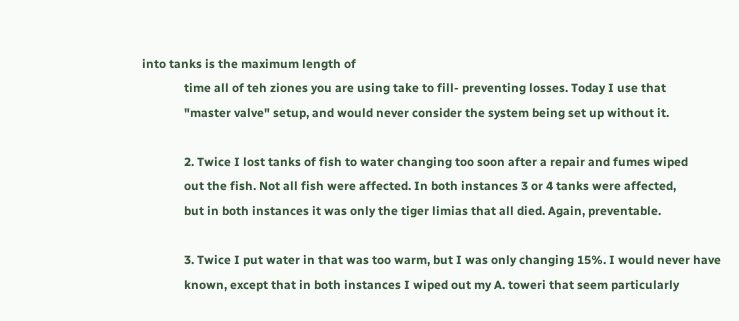into tanks is the maximum length of
              time all of teh ziones you are using take to fill- preventing losses. Today I use that
              "master valve" setup, and would never consider the system being set up without it.

              2. Twice I lost tanks of fish to water changing too soon after a repair and fumes wiped
              out the fish. Not all fish were affected. In both instances 3 or 4 tanks were affected,
              but in both instances it was only the tiger limias that all died. Again, preventable.

              3. Twice I put water in that was too warm, but I was only changing 15%. I would never have
              known, except that in both instances I wiped out my A. toweri that seem particularly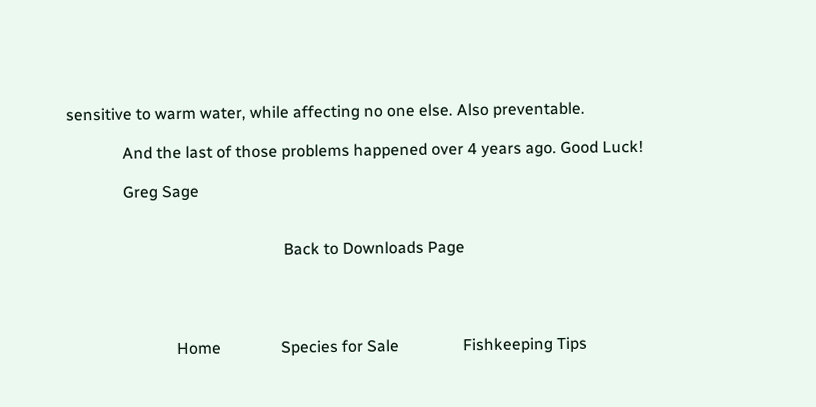sensitive to warm water, while affecting no one else. Also preventable.

              And the last of those problems happened over 4 years ago. Good Luck!

              Greg Sage


                                                      Back to Downloads Page




                           Home               Species for Sale                Fishkeeping Tips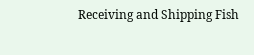Receiving and Shipping Fish